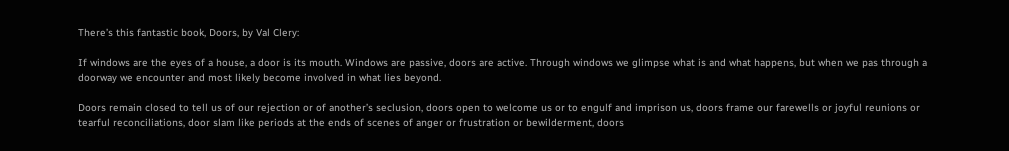There’s this fantastic book, Doors, by Val Clery:

If windows are the eyes of a house, a door is its mouth. Windows are passive, doors are active. Through windows we glimpse what is and what happens, but when we pas through a doorway we encounter and most likely become involved in what lies beyond.

Doors remain closed to tell us of our rejection or of another’s seclusion, doors open to welcome us or to engulf and imprison us, doors frame our farewells or joyful reunions or tearful reconciliations, door slam like periods at the ends of scenes of anger or frustration or bewilderment, doors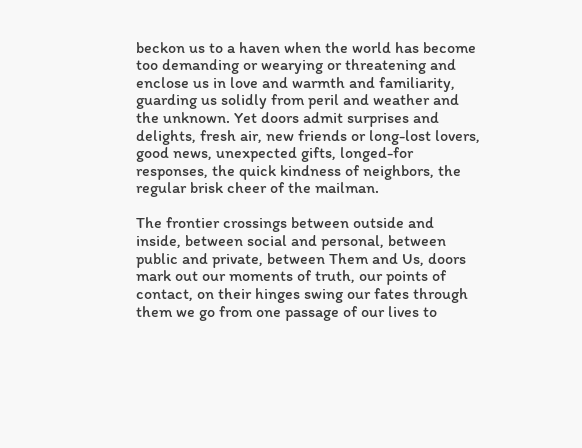beckon us to a haven when the world has become too demanding or wearying or threatening and enclose us in love and warmth and familiarity, guarding us solidly from peril and weather and the unknown. Yet doors admit surprises and delights, fresh air, new friends or long-lost lovers, good news, unexpected gifts, longed-for responses, the quick kindness of neighbors, the regular brisk cheer of the mailman.

The frontier crossings between outside and inside, between social and personal, between public and private, between Them and Us, doors mark out our moments of truth, our points of contact, on their hinges swing our fates through them we go from one passage of our lives to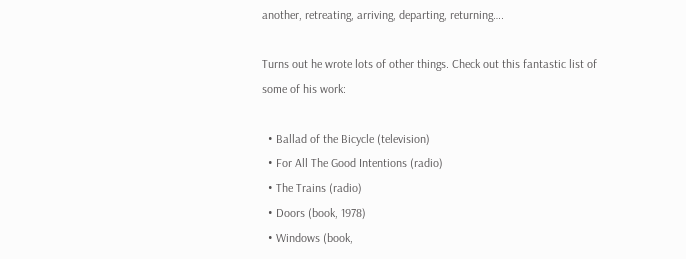another, retreating, arriving, departing, returning….

Turns out he wrote lots of other things. Check out this fantastic list of some of his work:

  • Ballad of the Bicycle (television)
  • For All The Good Intentions (radio)
  • The Trains (radio)
  • Doors (book, 1978)
  • Windows (book,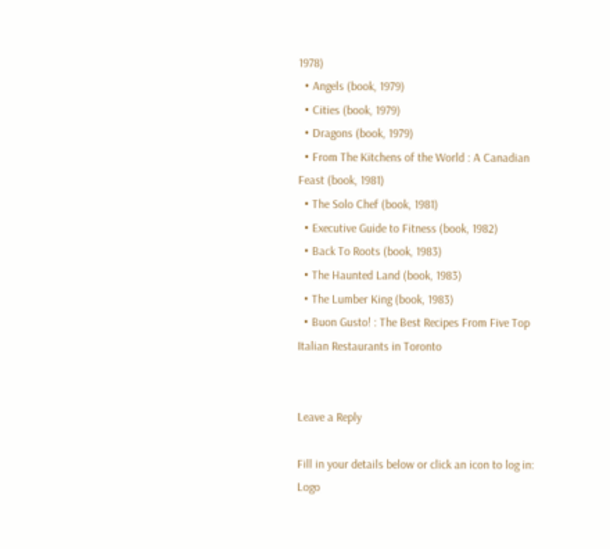1978)
  • Angels (book, 1979)
  • Cities (book, 1979)
  • Dragons (book, 1979)
  • From The Kitchens of the World : A Canadian Feast (book, 1981)
  • The Solo Chef (book, 1981)
  • Executive Guide to Fitness (book, 1982)
  • Back To Roots (book, 1983)
  • The Haunted Land (book, 1983)
  • The Lumber King (book, 1983)
  • Buon Gusto! : The Best Recipes From Five Top Italian Restaurants in Toronto


Leave a Reply

Fill in your details below or click an icon to log in: Logo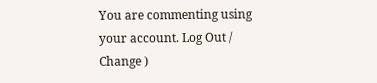You are commenting using your account. Log Out / Change )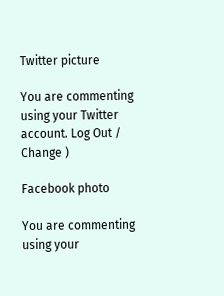Twitter picture

You are commenting using your Twitter account. Log Out / Change )

Facebook photo

You are commenting using your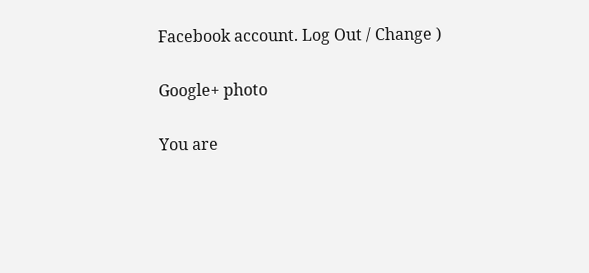Facebook account. Log Out / Change )

Google+ photo

You are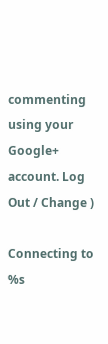commenting using your Google+ account. Log Out / Change )

Connecting to %s